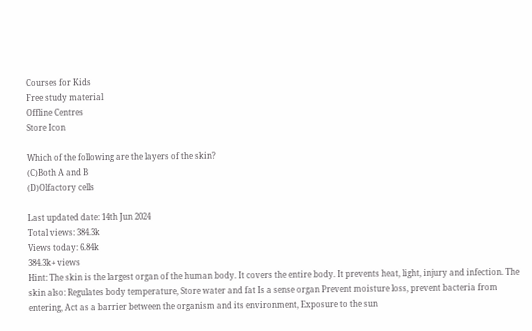Courses for Kids
Free study material
Offline Centres
Store Icon

Which of the following are the layers of the skin?
(C)Both A and B
(D)Olfactory cells

Last updated date: 14th Jun 2024
Total views: 384.3k
Views today: 6.84k
384.3k+ views
Hint: The skin is the largest organ of the human body. It covers the entire body. It prevents heat, light, injury and infection. The skin also: Regulates body temperature, Store water and fat Is a sense organ Prevent moisture loss, prevent bacteria from entering, Act as a barrier between the organism and its environment, Exposure to the sun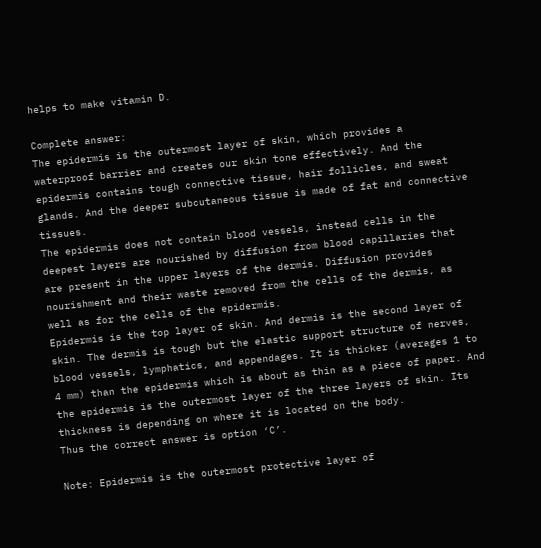helps to make vitamin D.

Complete answer:
The epidermis is the outermost layer of skin, which provides a waterproof barrier and creates our skin tone effectively. And the epidermis contains tough connective tissue, hair follicles, and sweat glands. And the deeper subcutaneous tissue is made of fat and connective tissues.
The epidermis does not contain blood vessels, instead cells in the deepest layers are nourished by diffusion from blood capillaries that are present in the upper layers of the dermis. Diffusion provides nourishment and their waste removed from the cells of the dermis, as well as for the cells of the epidermis.
Epidermis is the top layer of skin. And dermis is the second layer of skin. The dermis is tough but the elastic support structure of nerves, blood vessels, lymphatics, and appendages. It is thicker (averages 1 to 4 mm) than the epidermis which is about as thin as a piece of paper. And the epidermis is the outermost layer of the three layers of skin. Its thickness is depending on where it is located on the body.
Thus the correct answer is option ‘C’.

Note: Epidermis is the outermost protective layer of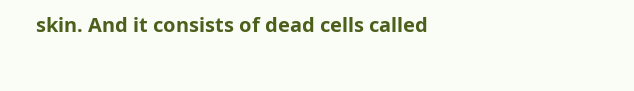skin. And it consists of dead cells called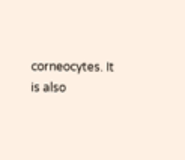corneocytes. It is also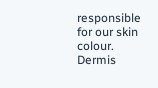responsible for our skin colour. Dermis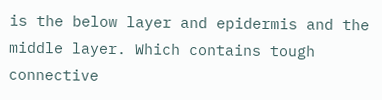is the below layer and epidermis and the middle layer. Which contains tough connective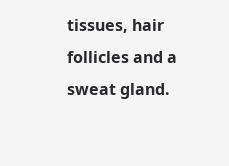tissues, hair follicles and a sweat gland.